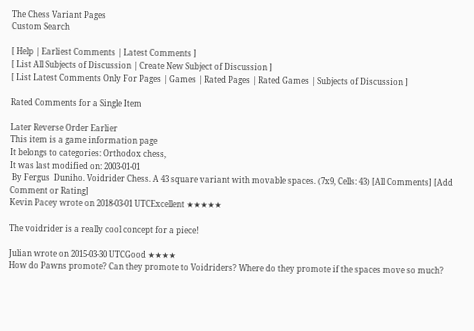The Chess Variant Pages
Custom Search

[ Help | Earliest Comments | Latest Comments ]
[ List All Subjects of Discussion | Create New Subject of Discussion ]
[ List Latest Comments Only For Pages | Games | Rated Pages | Rated Games | Subjects of Discussion ]

Rated Comments for a Single Item

Later Reverse Order Earlier
This item is a game information page
It belongs to categories: Orthodox chess,
It was last modified on: 2003-01-01
 By Fergus  Duniho. Voidrider Chess. A 43 square variant with movable spaces. (7x9, Cells: 43) [All Comments] [Add Comment or Rating]
Kevin Pacey wrote on 2018-03-01 UTCExcellent ★★★★★

The voidrider is a really cool concept for a piece!

Julian wrote on 2015-03-30 UTCGood ★★★★
How do Pawns promote? Can they promote to Voidriders? Where do they promote if the spaces move so much?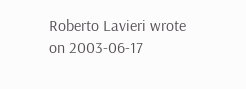Roberto Lavieri wrote on 2003-06-17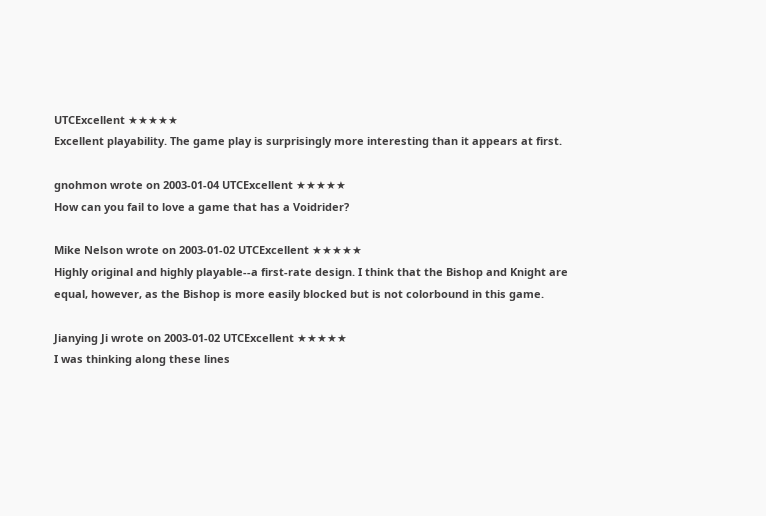UTCExcellent ★★★★★
Excellent playability. The game play is surprisingly more interesting than it appears at first.

gnohmon wrote on 2003-01-04 UTCExcellent ★★★★★
How can you fail to love a game that has a Voidrider?

Mike Nelson wrote on 2003-01-02 UTCExcellent ★★★★★
Highly original and highly playable--a first-rate design. I think that the Bishop and Knight are equal, however, as the Bishop is more easily blocked but is not colorbound in this game.

Jianying Ji wrote on 2003-01-02 UTCExcellent ★★★★★
I was thinking along these lines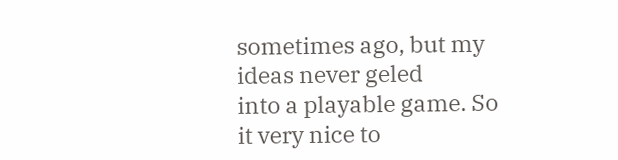sometimes ago, but my ideas never geled
into a playable game. So it very nice to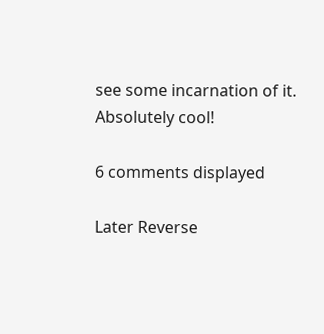see some incarnation of it.
Absolutely cool!

6 comments displayed

Later Reverse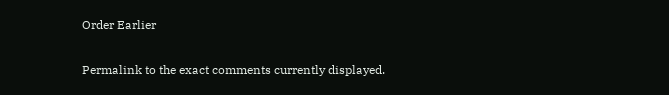Order Earlier

Permalink to the exact comments currently displayed.